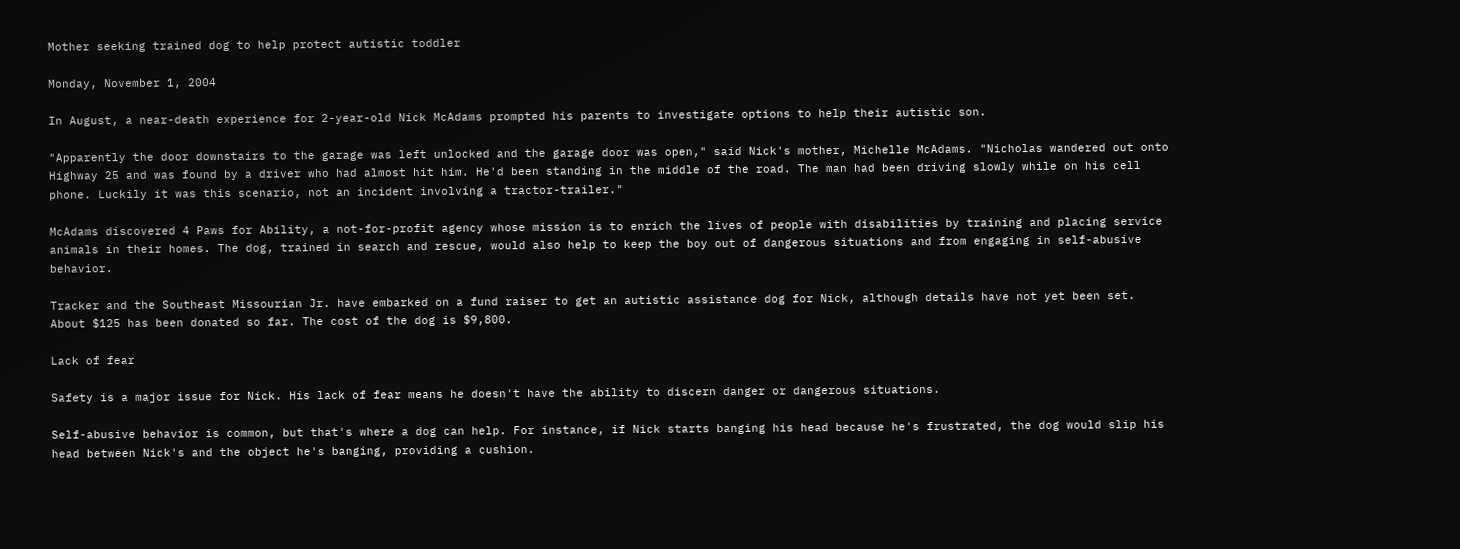Mother seeking trained dog to help protect autistic toddler

Monday, November 1, 2004

In August, a near-death experience for 2-year-old Nick McAdams prompted his parents to investigate options to help their autistic son.

"Apparently the door downstairs to the garage was left unlocked and the garage door was open," said Nick's mother, Michelle McAdams. "Nicholas wandered out onto Highway 25 and was found by a driver who had almost hit him. He'd been standing in the middle of the road. The man had been driving slowly while on his cell phone. Luckily it was this scenario, not an incident involving a tractor-trailer."

McAdams discovered 4 Paws for Ability, a not-for-profit agency whose mission is to enrich the lives of people with disabilities by training and placing service animals in their homes. The dog, trained in search and rescue, would also help to keep the boy out of dangerous situations and from engaging in self-abusive behavior.

Tracker and the Southeast Missourian Jr. have embarked on a fund raiser to get an autistic assistance dog for Nick, although details have not yet been set. About $125 has been donated so far. The cost of the dog is $9,800.

Lack of fear

Safety is a major issue for Nick. His lack of fear means he doesn't have the ability to discern danger or dangerous situations.

Self-abusive behavior is common, but that's where a dog can help. For instance, if Nick starts banging his head because he's frustrated, the dog would slip his head between Nick's and the object he's banging, providing a cushion.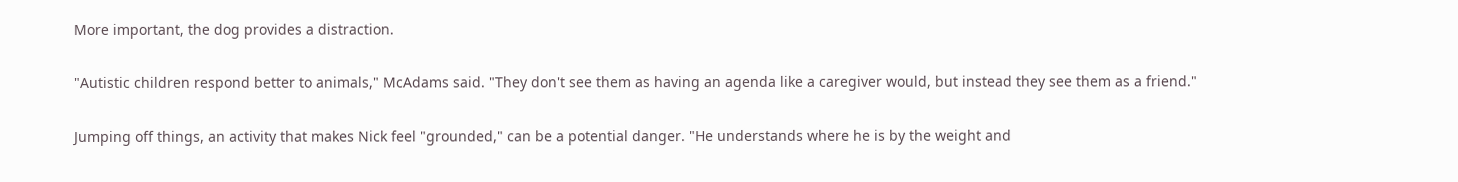More important, the dog provides a distraction.

"Autistic children respond better to animals," McAdams said. "They don't see them as having an agenda like a caregiver would, but instead they see them as a friend."

Jumping off things, an activity that makes Nick feel "grounded," can be a potential danger. "He understands where he is by the weight and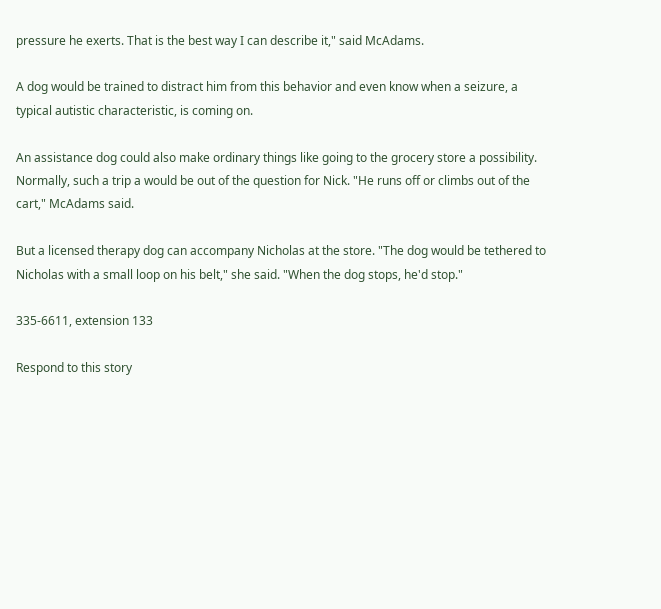pressure he exerts. That is the best way I can describe it," said McAdams.

A dog would be trained to distract him from this behavior and even know when a seizure, a typical autistic characteristic, is coming on.

An assistance dog could also make ordinary things like going to the grocery store a possibility. Normally, such a trip a would be out of the question for Nick. "He runs off or climbs out of the cart," McAdams said.

But a licensed therapy dog can accompany Nicholas at the store. "The dog would be tethered to Nicholas with a small loop on his belt," she said. "When the dog stops, he'd stop."

335-6611, extension 133

Respond to this story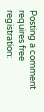Posting a comment requires free registration: